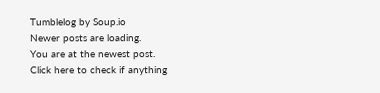Tumblelog by Soup.io
Newer posts are loading.
You are at the newest post.
Click here to check if anything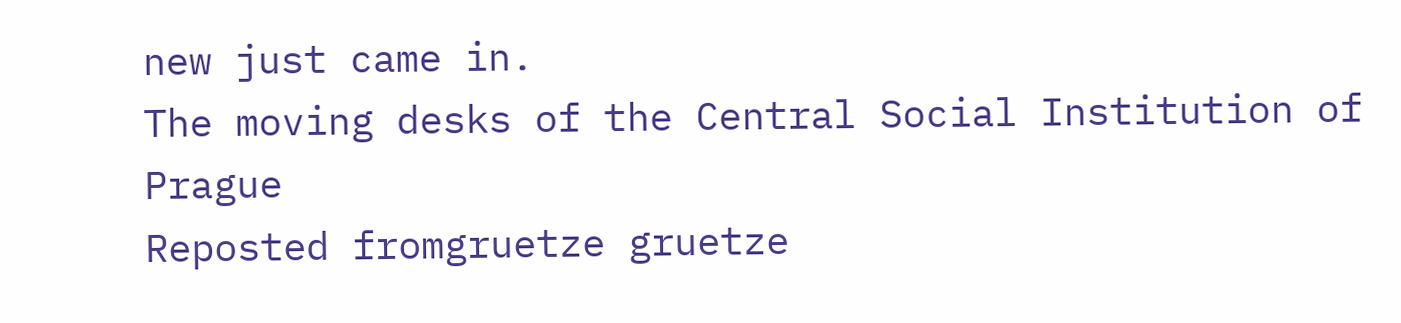new just came in.
The moving desks of the Central Social Institution of Prague
Reposted fromgruetze gruetze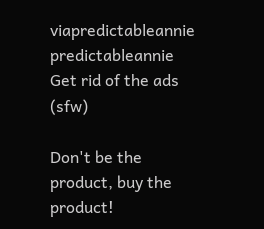viapredictableannie predictableannie
Get rid of the ads (sfw)

Don't be the product, buy the product!